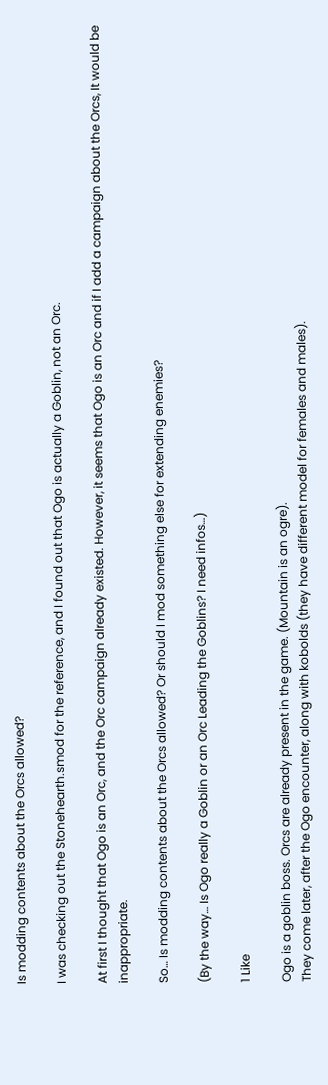Is modding contents about the Orcs allowed?

I was checking out the Stonehearth.smod for the reference, and I found out that Ogo is actually a Goblin, not an Orc.

At first I thought that Ogo is an Orc, and the Orc campaign already existed. However, it seems that Ogo is an Orc and if I add a campaign about the Orcs, It would be inappropriate.

So… Is modding contents about the Orcs allowed? Or should I mod something else for extending enemies?

(By the way… Is Ogo really a Goblin or an Orc Leading the Goblins? I need infos…)

1 Like

Ogo is a goblin boss. Orcs are already present in the game. (Mountain is an ogre).
They come later, after the Ogo encounter, along with kobolds (they have different model for females and males).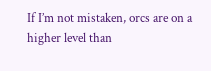If I’m not mistaken, orcs are on a higher level than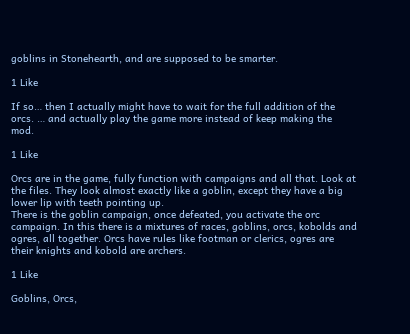goblins in Stonehearth, and are supposed to be smarter.

1 Like

If so… then I actually might have to wait for the full addition of the orcs. … and actually play the game more instead of keep making the mod.

1 Like

Orcs are in the game, fully function with campaigns and all that. Look at the files. They look almost exactly like a goblin, except they have a big lower lip with teeth pointing up.
There is the goblin campaign, once defeated, you activate the orc campaign. In this there is a mixtures of races, goblins, orcs, kobolds and ogres, all together. Orcs have rules like footman or clerics, ogres are their knights and kobold are archers.

1 Like

Goblins, Orcs,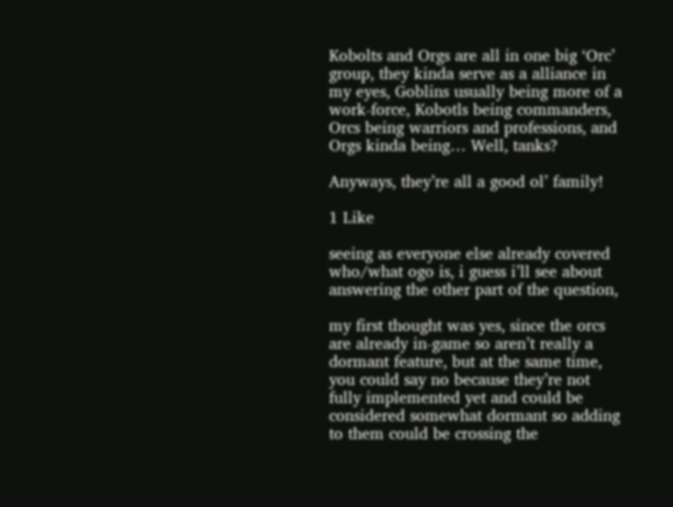Kobolts and Orgs are all in one big ‘Orc’ group, they kinda serve as a alliance in my eyes, Goblins usually being more of a work-force, Kobotls being commanders, Orcs being warriors and professions, and Orgs kinda being… Well, tanks?

Anyways, they’re all a good ol’ family!

1 Like

seeing as everyone else already covered who/what ogo is, i guess i’ll see about answering the other part of the question,

my first thought was yes, since the orcs are already in-game so aren’t really a dormant feature, but at the same time, you could say no because they’re not fully implemented yet and could be considered somewhat dormant so adding to them could be crossing the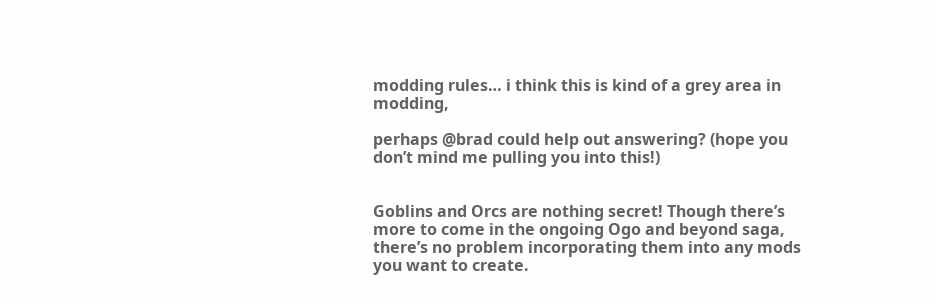modding rules… i think this is kind of a grey area in modding,

perhaps @brad could help out answering? (hope you don’t mind me pulling you into this!)


Goblins and Orcs are nothing secret! Though there’s more to come in the ongoing Ogo and beyond saga, there’s no problem incorporating them into any mods you want to create.